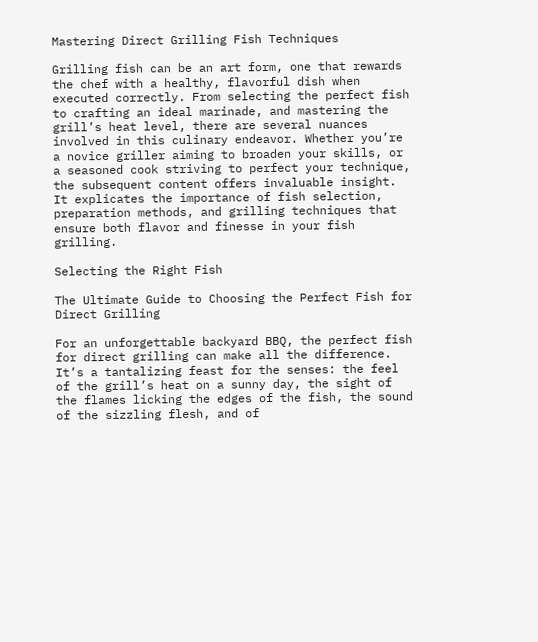Mastering Direct Grilling Fish Techniques

Grilling fish can be an art form, one that rewards the chef with a healthy, flavorful dish when executed correctly. From selecting the perfect fish to crafting an ideal marinade, and mastering the grill’s heat level, there are several nuances involved in this culinary endeavor. Whether you’re a novice griller aiming to broaden your skills, or a seasoned cook striving to perfect your technique, the subsequent content offers invaluable insight. It explicates the importance of fish selection, preparation methods, and grilling techniques that ensure both flavor and finesse in your fish grilling.

Selecting the Right Fish

The Ultimate Guide to Choosing the Perfect Fish for Direct Grilling

For an unforgettable backyard BBQ, the perfect fish for direct grilling can make all the difference. It’s a tantalizing feast for the senses: the feel of the grill’s heat on a sunny day, the sight of the flames licking the edges of the fish, the sound of the sizzling flesh, and of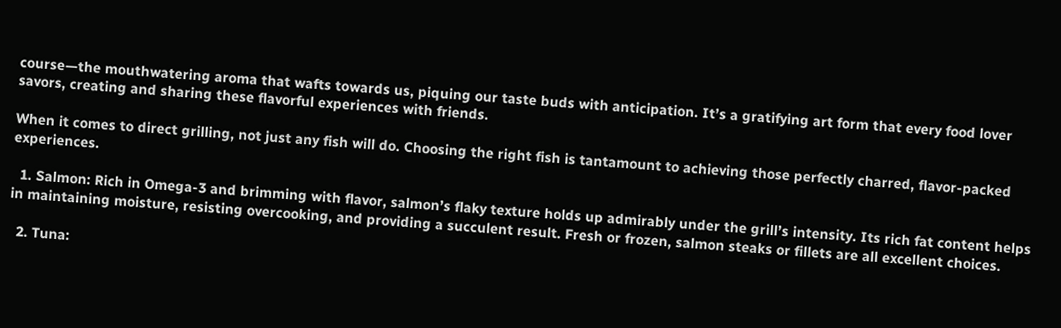course—the mouthwatering aroma that wafts towards us, piquing our taste buds with anticipation. It’s a gratifying art form that every food lover savors, creating and sharing these flavorful experiences with friends.

When it comes to direct grilling, not just any fish will do. Choosing the right fish is tantamount to achieving those perfectly charred, flavor-packed experiences.

  1. Salmon: Rich in Omega-3 and brimming with flavor, salmon’s flaky texture holds up admirably under the grill’s intensity. Its rich fat content helps in maintaining moisture, resisting overcooking, and providing a succulent result. Fresh or frozen, salmon steaks or fillets are all excellent choices.

  2. Tuna: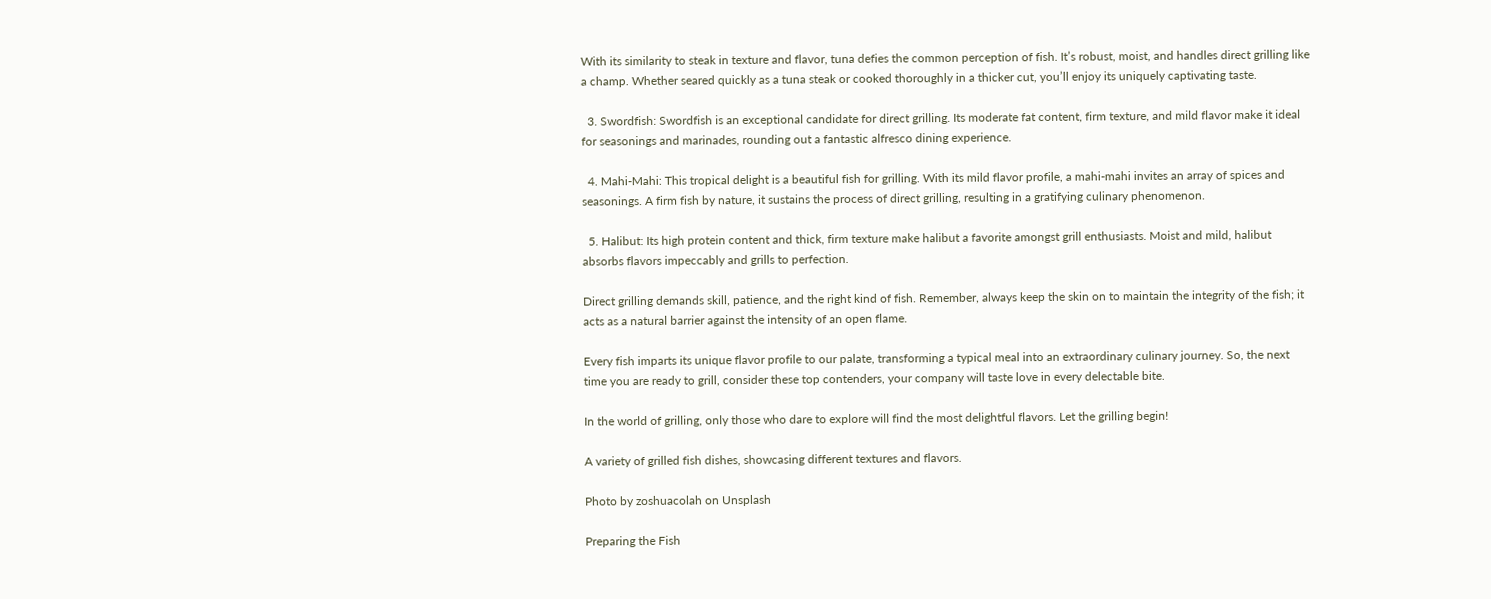With its similarity to steak in texture and flavor, tuna defies the common perception of fish. It’s robust, moist, and handles direct grilling like a champ. Whether seared quickly as a tuna steak or cooked thoroughly in a thicker cut, you’ll enjoy its uniquely captivating taste.

  3. Swordfish: Swordfish is an exceptional candidate for direct grilling. Its moderate fat content, firm texture, and mild flavor make it ideal for seasonings and marinades, rounding out a fantastic alfresco dining experience.

  4. Mahi-Mahi: This tropical delight is a beautiful fish for grilling. With its mild flavor profile, a mahi-mahi invites an array of spices and seasonings. A firm fish by nature, it sustains the process of direct grilling, resulting in a gratifying culinary phenomenon.

  5. Halibut: Its high protein content and thick, firm texture make halibut a favorite amongst grill enthusiasts. Moist and mild, halibut absorbs flavors impeccably and grills to perfection.

Direct grilling demands skill, patience, and the right kind of fish. Remember, always keep the skin on to maintain the integrity of the fish; it acts as a natural barrier against the intensity of an open flame.

Every fish imparts its unique flavor profile to our palate, transforming a typical meal into an extraordinary culinary journey. So, the next time you are ready to grill, consider these top contenders, your company will taste love in every delectable bite.

In the world of grilling, only those who dare to explore will find the most delightful flavors. Let the grilling begin!

A variety of grilled fish dishes, showcasing different textures and flavors.

Photo by zoshuacolah on Unsplash

Preparing the Fish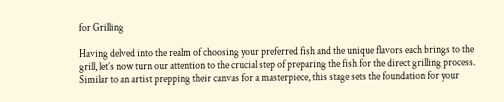for Grilling

Having delved into the realm of choosing your preferred fish and the unique flavors each brings to the grill, let’s now turn our attention to the crucial step of preparing the fish for the direct grilling process. Similar to an artist prepping their canvas for a masterpiece, this stage sets the foundation for your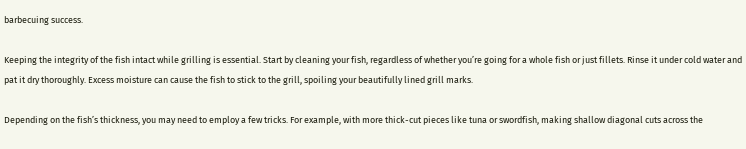barbecuing success.

Keeping the integrity of the fish intact while grilling is essential. Start by cleaning your fish, regardless of whether you’re going for a whole fish or just fillets. Rinse it under cold water and pat it dry thoroughly. Excess moisture can cause the fish to stick to the grill, spoiling your beautifully lined grill marks.

Depending on the fish’s thickness, you may need to employ a few tricks. For example, with more thick-cut pieces like tuna or swordfish, making shallow diagonal cuts across the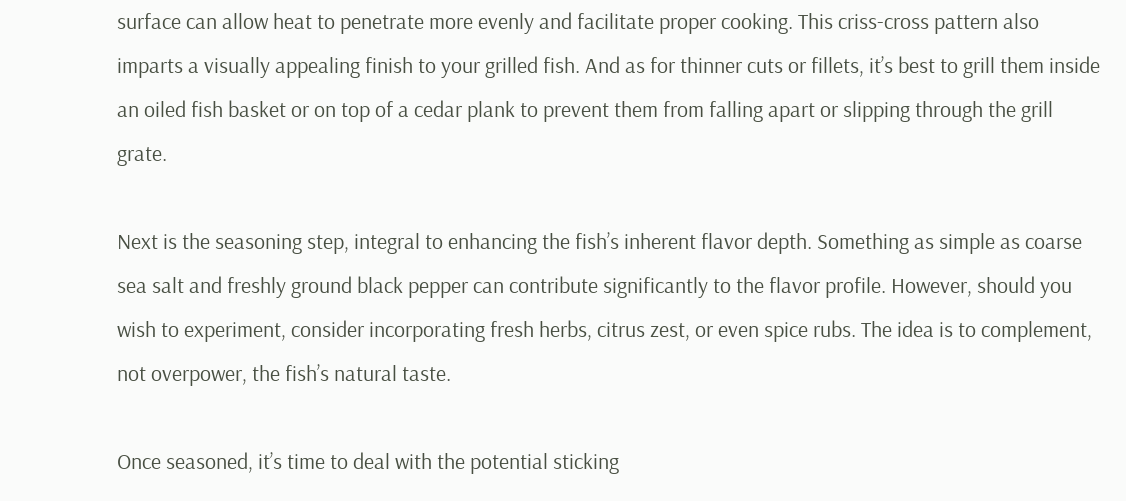surface can allow heat to penetrate more evenly and facilitate proper cooking. This criss-cross pattern also imparts a visually appealing finish to your grilled fish. And as for thinner cuts or fillets, it’s best to grill them inside an oiled fish basket or on top of a cedar plank to prevent them from falling apart or slipping through the grill grate.

Next is the seasoning step, integral to enhancing the fish’s inherent flavor depth. Something as simple as coarse sea salt and freshly ground black pepper can contribute significantly to the flavor profile. However, should you wish to experiment, consider incorporating fresh herbs, citrus zest, or even spice rubs. The idea is to complement, not overpower, the fish’s natural taste.

Once seasoned, it’s time to deal with the potential sticking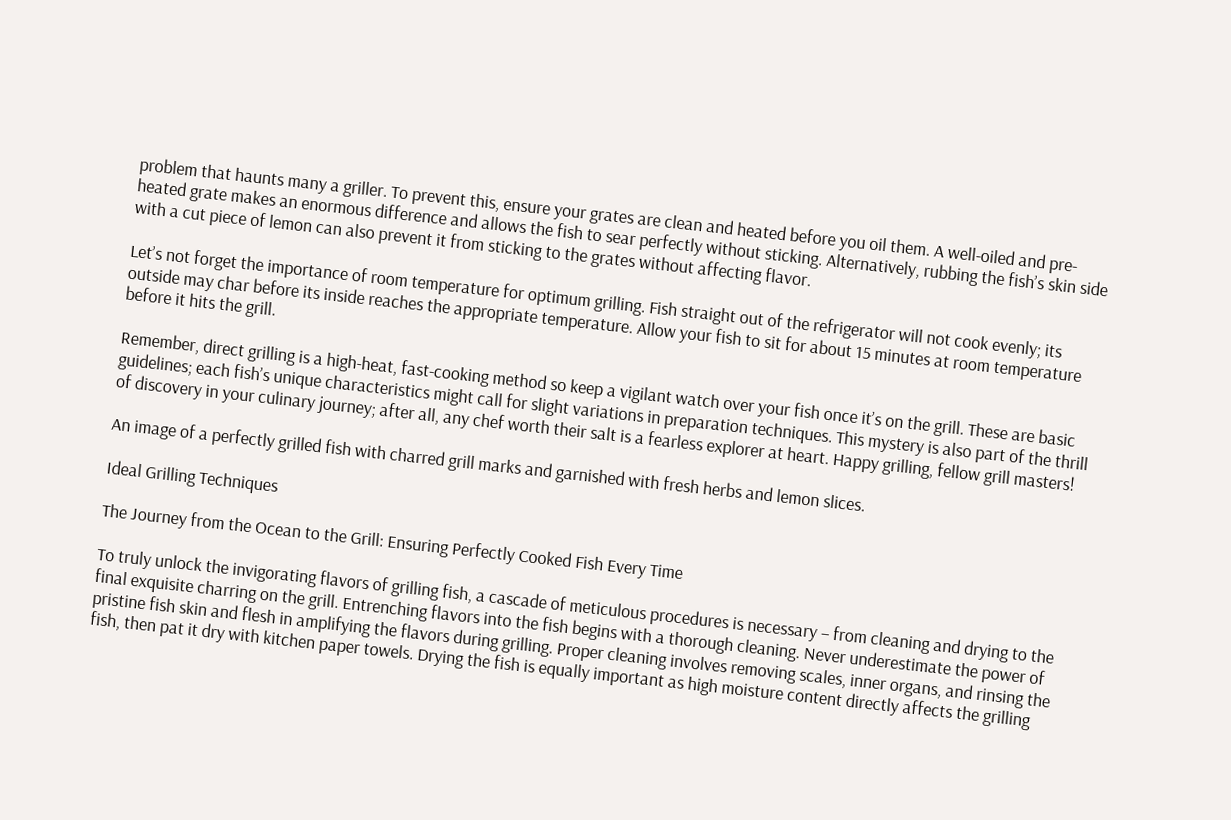problem that haunts many a griller. To prevent this, ensure your grates are clean and heated before you oil them. A well-oiled and pre-heated grate makes an enormous difference and allows the fish to sear perfectly without sticking. Alternatively, rubbing the fish’s skin side with a cut piece of lemon can also prevent it from sticking to the grates without affecting flavor.

Let’s not forget the importance of room temperature for optimum grilling. Fish straight out of the refrigerator will not cook evenly; its outside may char before its inside reaches the appropriate temperature. Allow your fish to sit for about 15 minutes at room temperature before it hits the grill.

Remember, direct grilling is a high-heat, fast-cooking method so keep a vigilant watch over your fish once it’s on the grill. These are basic guidelines; each fish’s unique characteristics might call for slight variations in preparation techniques. This mystery is also part of the thrill of discovery in your culinary journey; after all, any chef worth their salt is a fearless explorer at heart. Happy grilling, fellow grill masters!

An image of a perfectly grilled fish with charred grill marks and garnished with fresh herbs and lemon slices.

Ideal Grilling Techniques

The Journey from the Ocean to the Grill: Ensuring Perfectly Cooked Fish Every Time

To truly unlock the invigorating flavors of grilling fish, a cascade of meticulous procedures is necessary – from cleaning and drying to the final exquisite charring on the grill. Entrenching flavors into the fish begins with a thorough cleaning. Never underestimate the power of pristine fish skin and flesh in amplifying the flavors during grilling. Proper cleaning involves removing scales, inner organs, and rinsing the fish, then pat it dry with kitchen paper towels. Drying the fish is equally important as high moisture content directly affects the grilling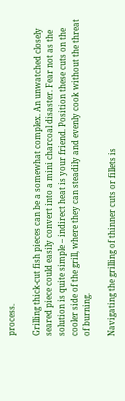process.

Grilling thick-cut fish pieces can be a somewhat complex. An unwatched closely seared piece could easily convert into a mini charcoal disaster. Fear not as the solution is quite simple – indirect heat is your friend. Position these cuts on the cooler side of the grill, where they can steadily and evenly cook without the threat of burning.

Navigating the grilling of thinner cuts or fillets is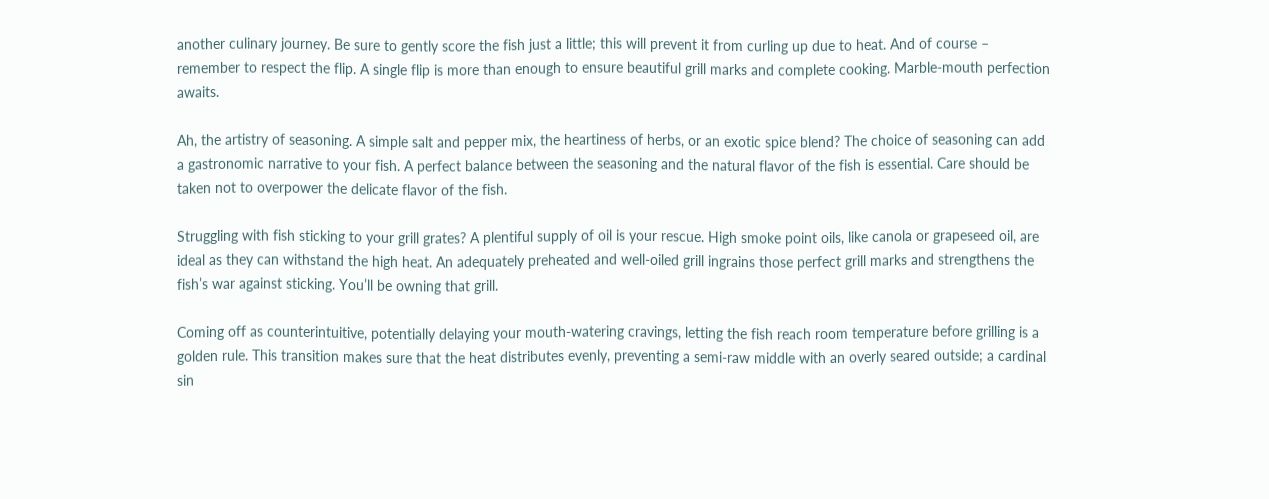another culinary journey. Be sure to gently score the fish just a little; this will prevent it from curling up due to heat. And of course – remember to respect the flip. A single flip is more than enough to ensure beautiful grill marks and complete cooking. Marble-mouth perfection awaits.

Ah, the artistry of seasoning. A simple salt and pepper mix, the heartiness of herbs, or an exotic spice blend? The choice of seasoning can add a gastronomic narrative to your fish. A perfect balance between the seasoning and the natural flavor of the fish is essential. Care should be taken not to overpower the delicate flavor of the fish.

Struggling with fish sticking to your grill grates? A plentiful supply of oil is your rescue. High smoke point oils, like canola or grapeseed oil, are ideal as they can withstand the high heat. An adequately preheated and well-oiled grill ingrains those perfect grill marks and strengthens the fish’s war against sticking. You’ll be owning that grill.

Coming off as counterintuitive, potentially delaying your mouth-watering cravings, letting the fish reach room temperature before grilling is a golden rule. This transition makes sure that the heat distributes evenly, preventing a semi-raw middle with an overly seared outside; a cardinal sin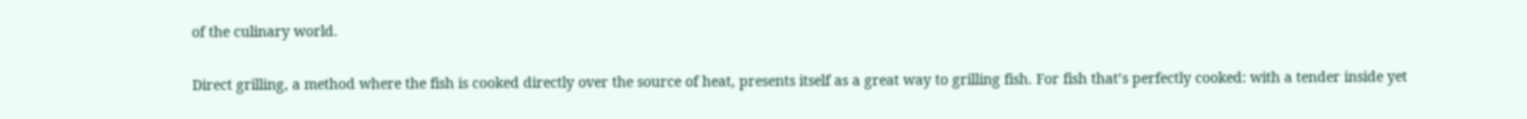of the culinary world.

Direct grilling, a method where the fish is cooked directly over the source of heat, presents itself as a great way to grilling fish. For fish that’s perfectly cooked: with a tender inside yet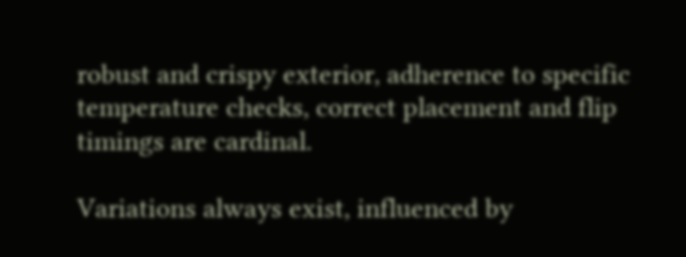robust and crispy exterior, adherence to specific temperature checks, correct placement and flip timings are cardinal.

Variations always exist, influenced by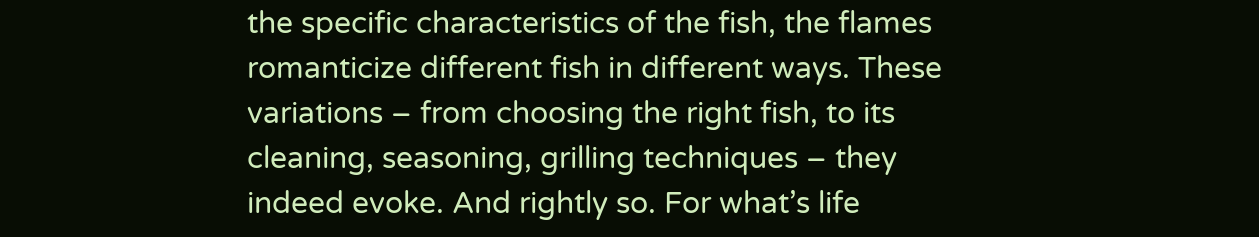the specific characteristics of the fish, the flames romanticize different fish in different ways. These variations – from choosing the right fish, to its cleaning, seasoning, grilling techniques – they indeed evoke. And rightly so. For what’s life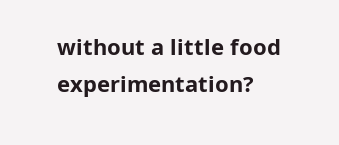without a little food experimentation?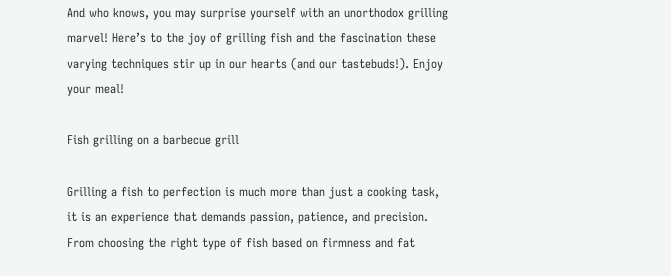And who knows, you may surprise yourself with an unorthodox grilling marvel! Here’s to the joy of grilling fish and the fascination these varying techniques stir up in our hearts (and our tastebuds!). Enjoy your meal!

Fish grilling on a barbecue grill

Grilling a fish to perfection is much more than just a cooking task, it is an experience that demands passion, patience, and precision. From choosing the right type of fish based on firmness and fat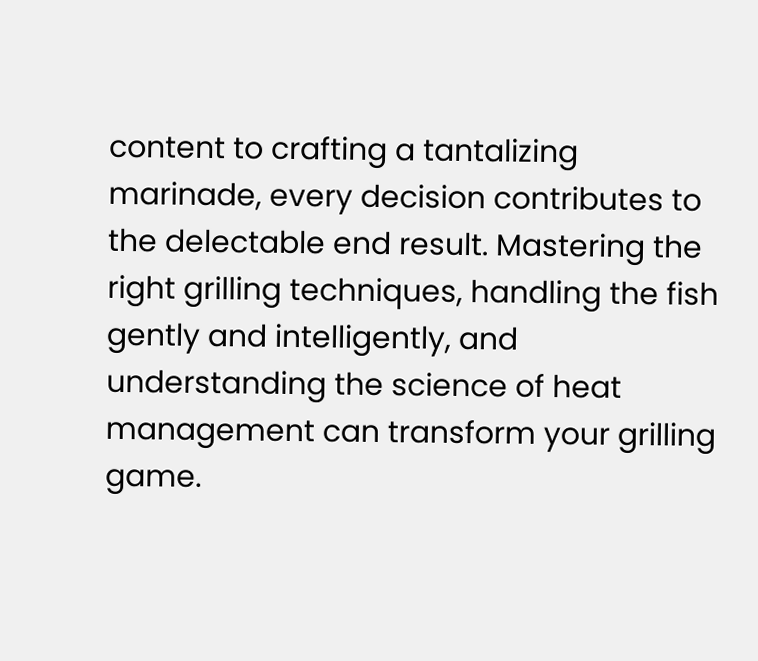content to crafting a tantalizing marinade, every decision contributes to the delectable end result. Mastering the right grilling techniques, handling the fish gently and intelligently, and understanding the science of heat management can transform your grilling game.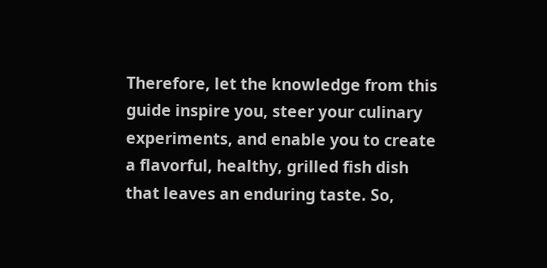Therefore, let the knowledge from this guide inspire you, steer your culinary experiments, and enable you to create a flavorful, healthy, grilled fish dish that leaves an enduring taste. So,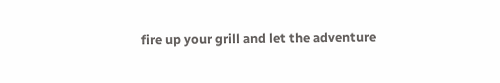fire up your grill and let the adventure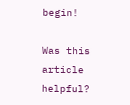begin!

Was this article helpful?